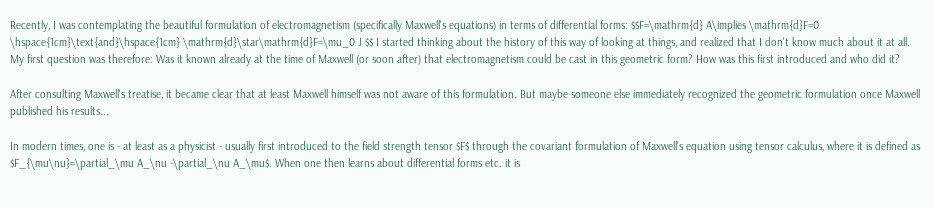Recently, I was contemplating the beautiful formulation of electromagnetism (specifically Maxwell's equations) in terms of differential forms: $$F=\mathrm{d} A\implies \mathrm{d}F=0 \hspace{1cm}\text{and}\hspace{1cm} \mathrm{d}\star\mathrm{d}F=\mu_0 J $$ I started thinking about the history of this way of looking at things, and realized that I don't know much about it at all. My first question was therefore: Was it known already at the time of Maxwell (or soon after) that electromagnetism could be cast in this geometric form? How was this first introduced and who did it?

After consulting Maxwell's treatise, it became clear that at least Maxwell himself was not aware of this formulation. But maybe someone else immediately recognized the geometric formulation once Maxwell published his results...

In modern times, one is - at least as a physicist - usually first introduced to the field strength tensor $F$ through the covariant formulation of Maxwell's equation using tensor calculus, where it is defined as $F_{\mu\nu}=\partial_\mu A_\nu -\partial_\nu A_\mu$. When one then learns about differential forms etc. it is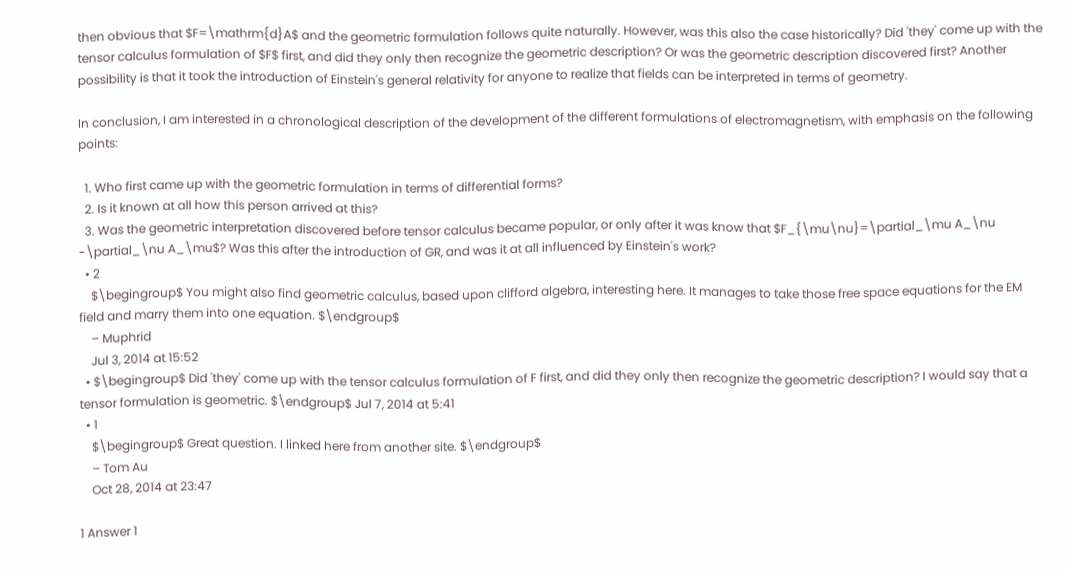then obvious that $F=\mathrm{d}A$ and the geometric formulation follows quite naturally. However, was this also the case historically? Did 'they' come up with the tensor calculus formulation of $F$ first, and did they only then recognize the geometric description? Or was the geometric description discovered first? Another possibility is that it took the introduction of Einstein's general relativity for anyone to realize that fields can be interpreted in terms of geometry.

In conclusion, I am interested in a chronological description of the development of the different formulations of electromagnetism, with emphasis on the following points:

  1. Who first came up with the geometric formulation in terms of differential forms?
  2. Is it known at all how this person arrived at this?
  3. Was the geometric interpretation discovered before tensor calculus became popular, or only after it was know that $F_{\mu\nu}=\partial_\mu A_\nu -\partial_\nu A_\mu$? Was this after the introduction of GR, and was it at all influenced by Einstein's work?
  • 2
    $\begingroup$ You might also find geometric calculus, based upon clifford algebra, interesting here. It manages to take those free space equations for the EM field and marry them into one equation. $\endgroup$
    – Muphrid
    Jul 3, 2014 at 15:52
  • $\begingroup$ Did 'they' come up with the tensor calculus formulation of F first, and did they only then recognize the geometric description? I would say that a tensor formulation is geometric. $\endgroup$ Jul 7, 2014 at 5:41
  • 1
    $\begingroup$ Great question. I linked here from another site. $\endgroup$
    – Tom Au
    Oct 28, 2014 at 23:47

1 Answer 1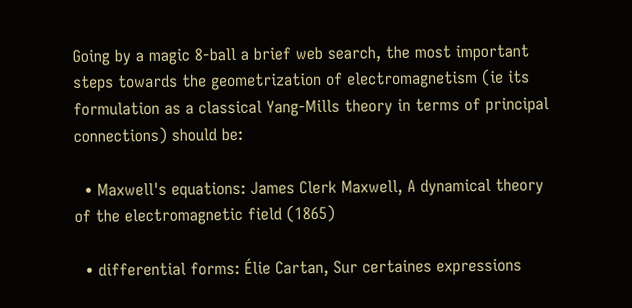Going by a magic 8-ball a brief web search, the most important steps towards the geometrization of electromagnetism (ie its formulation as a classical Yang-Mills theory in terms of principal connections) should be:

  • Maxwell's equations: James Clerk Maxwell, A dynamical theory of the electromagnetic field (1865)

  • differential forms: Élie Cartan, Sur certaines expressions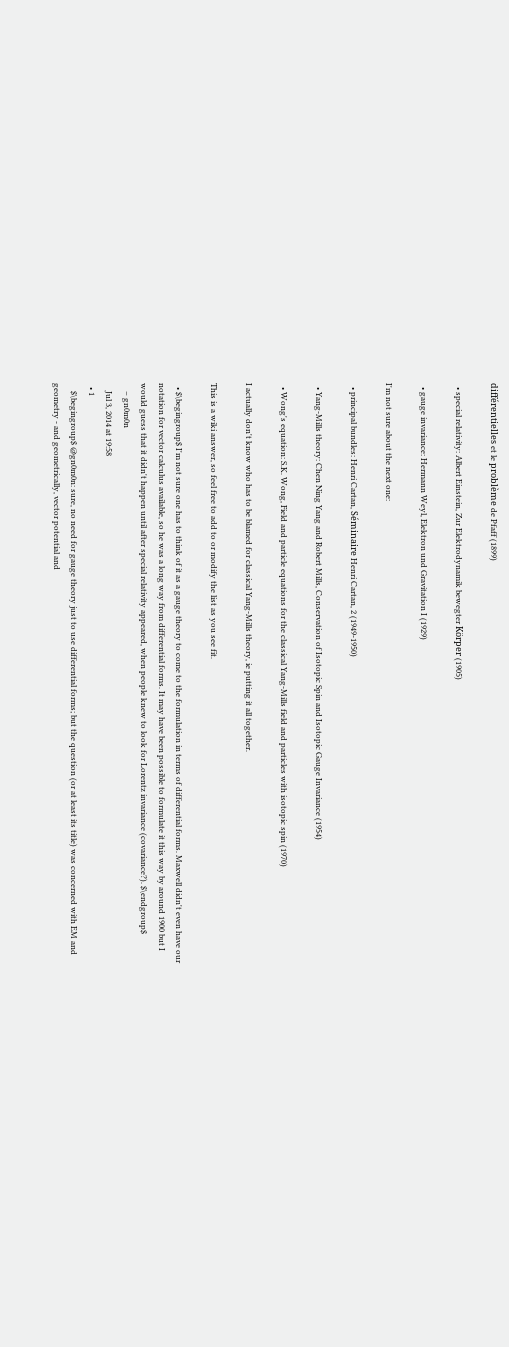différentielles et le problème de Pfaff (1899)

  • special relativity: Albert Einstein, Zur Elektrodynamik bewegter Körper (1905)

  • gauge invariance: Hermann Weyl, Elektron und Gravitation I (1929)

I'm not sure about the next one:

  • principal bundles: Henri Cartan, Séminaire Henri Cartan, 2 (1949-1950)

  • Yang-Mills theory: Chen Ning Yang and Robert Mills, Conservation of Isotopic Spin and Isotopic Gauge Invariance (1954)

  • Wong's equation: S.K. Wong, Field and particle equations for the classical Yang-Mills field and particles with isotopic spin (1970)

I actually don't know who has to be blamed for classical Yang-Mills theory, ie putting it all together.

This is a wiki answer, so feel free to add to or modify the list as you see fit.

  • $\begingroup$ I'm not sure one has to think of it as a gauge theory to come to the formulation in terms of differential forms. Maxwell didn't even have our notation for vector calculus available, so he was a long way from differential forms. It may have been possible to formulate it this way by around 1900 but I would guess that it didn't happen until after special relativity appeared, when people knew to look for Lorentz invariance (covariance?). $\endgroup$
    – gn0m0n
    Jul 3, 2014 at 19:58
  • 1
    $\begingroup$ @gn0m0n: sure, no need for gauge theory just to use differential forms; but the question (or at least its title) was concerned with EM and geometry - and geometrically, vector potential and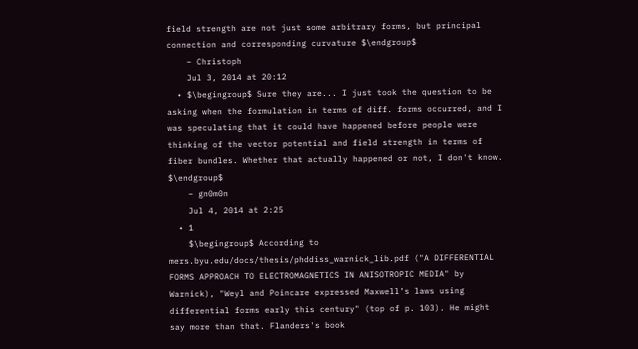field strength are not just some arbitrary forms, but principal connection and corresponding curvature $\endgroup$
    – Christoph
    Jul 3, 2014 at 20:12
  • $\begingroup$ Sure they are... I just took the question to be asking when the formulation in terms of diff. forms occurred, and I was speculating that it could have happened before people were thinking of the vector potential and field strength in terms of fiber bundles. Whether that actually happened or not, I don't know. $\endgroup$
    – gn0m0n
    Jul 4, 2014 at 2:25
  • 1
    $\begingroup$ According to mers.byu.edu/docs/thesis/phddiss_warnick_lib.pdf ("A DIFFERENTIAL FORMS APPROACH TO ELECTROMAGNETICS IN ANISOTROPIC MEDIA" by Warnick), "Weyl and Poincare expressed Maxwell’s laws using differential forms early this century" (top of p. 103). He might say more than that. Flanders's book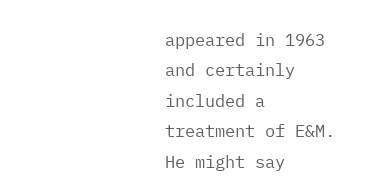appeared in 1963 and certainly included a treatment of E&M. He might say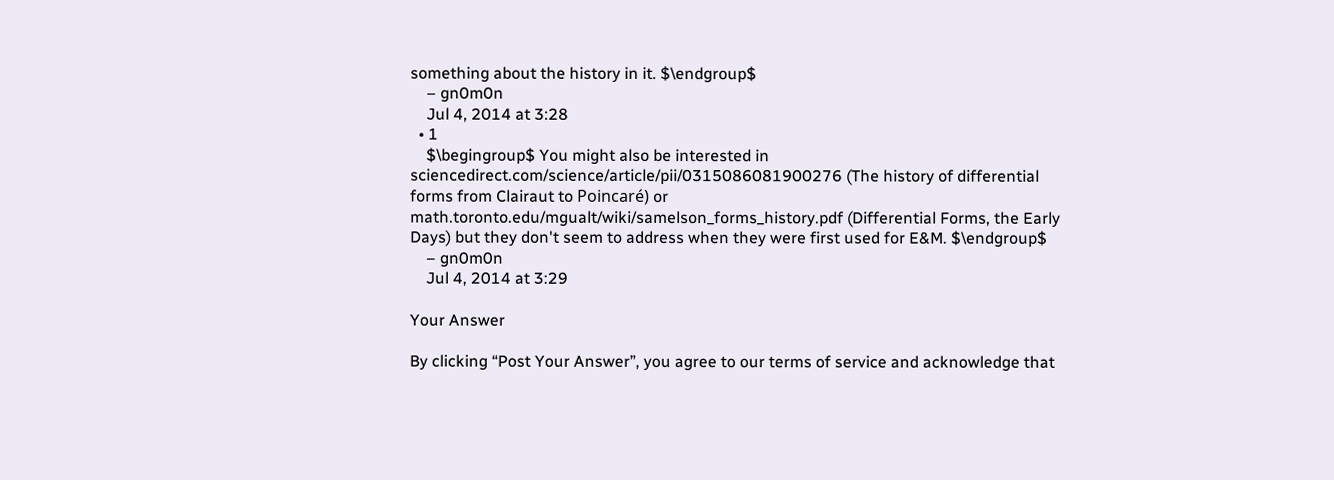something about the history in it. $\endgroup$
    – gn0m0n
    Jul 4, 2014 at 3:28
  • 1
    $\begingroup$ You might also be interested in sciencedirect.com/science/article/pii/0315086081900276 (The history of differential forms from Clairaut to Poincaré) or math.toronto.edu/mgualt/wiki/samelson_forms_history.pdf (Differential Forms, the Early Days) but they don't seem to address when they were first used for E&M. $\endgroup$
    – gn0m0n
    Jul 4, 2014 at 3:29

Your Answer

By clicking “Post Your Answer”, you agree to our terms of service and acknowledge that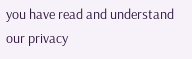you have read and understand our privacy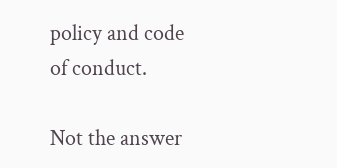policy and code of conduct.

Not the answer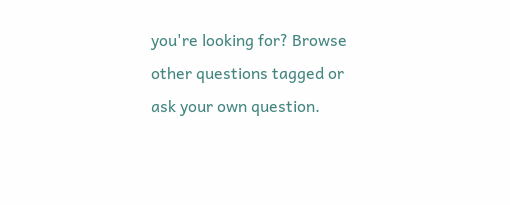you're looking for? Browse other questions tagged or ask your own question.